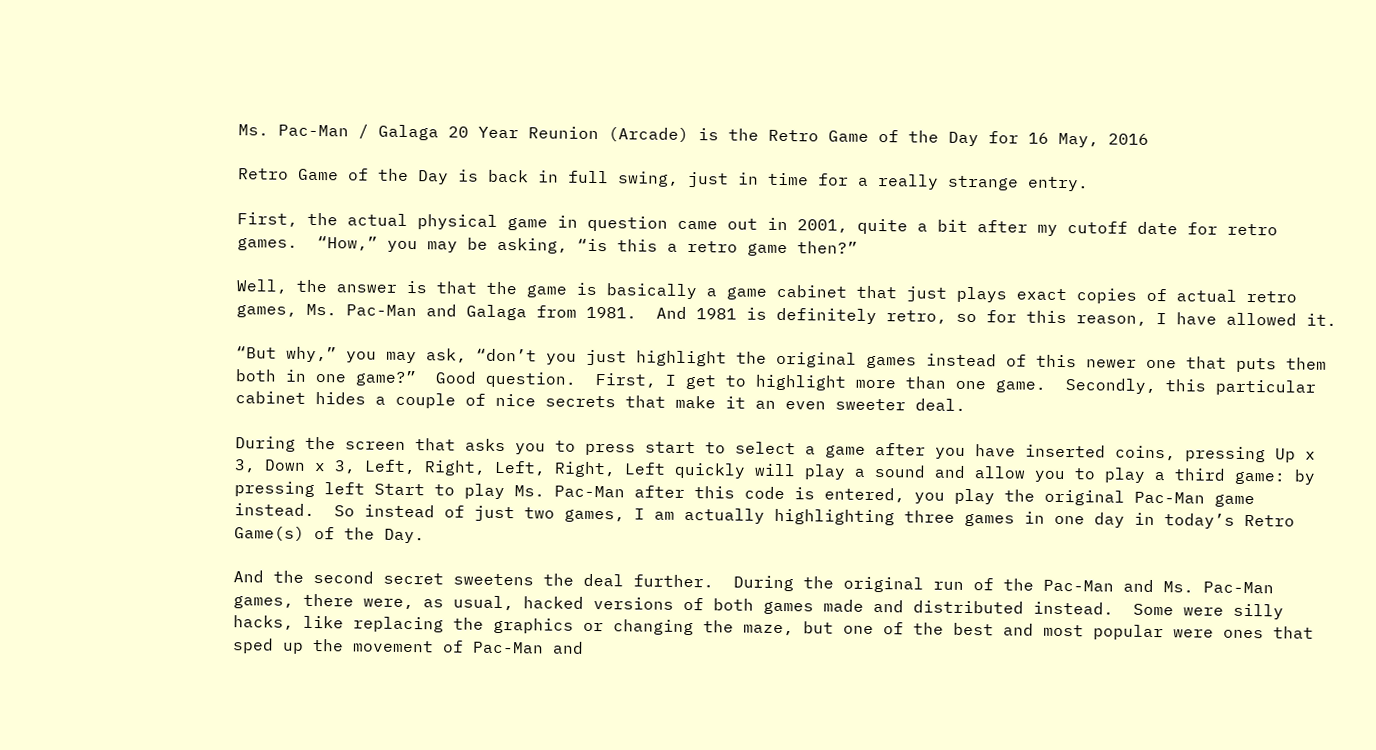Ms. Pac-Man / Galaga 20 Year Reunion (Arcade) is the Retro Game of the Day for 16 May, 2016

Retro Game of the Day is back in full swing, just in time for a really strange entry.

First, the actual physical game in question came out in 2001, quite a bit after my cutoff date for retro games.  “How,” you may be asking, “is this a retro game then?”

Well, the answer is that the game is basically a game cabinet that just plays exact copies of actual retro games, Ms. Pac-Man and Galaga from 1981.  And 1981 is definitely retro, so for this reason, I have allowed it.

“But why,” you may ask, “don’t you just highlight the original games instead of this newer one that puts them both in one game?”  Good question.  First, I get to highlight more than one game.  Secondly, this particular cabinet hides a couple of nice secrets that make it an even sweeter deal.

During the screen that asks you to press start to select a game after you have inserted coins, pressing Up x 3, Down x 3, Left, Right, Left, Right, Left quickly will play a sound and allow you to play a third game: by pressing left Start to play Ms. Pac-Man after this code is entered, you play the original Pac-Man game instead.  So instead of just two games, I am actually highlighting three games in one day in today’s Retro Game(s) of the Day.

And the second secret sweetens the deal further.  During the original run of the Pac-Man and Ms. Pac-Man games, there were, as usual, hacked versions of both games made and distributed instead.  Some were silly hacks, like replacing the graphics or changing the maze, but one of the best and most popular were ones that sped up the movement of Pac-Man and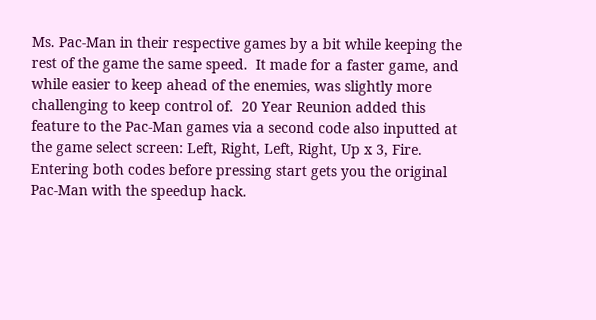Ms. Pac-Man in their respective games by a bit while keeping the rest of the game the same speed.  It made for a faster game, and while easier to keep ahead of the enemies, was slightly more challenging to keep control of.  20 Year Reunion added this feature to the Pac-Man games via a second code also inputted at the game select screen: Left, Right, Left, Right, Up x 3, Fire.  Entering both codes before pressing start gets you the original Pac-Man with the speedup hack.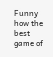Funny how the best game of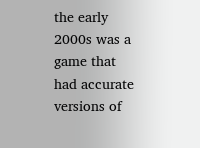the early 2000s was a game that had accurate versions of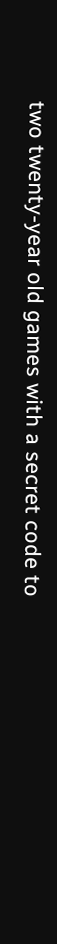two twenty-year old games with a secret code to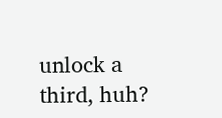unlock a third, huh?